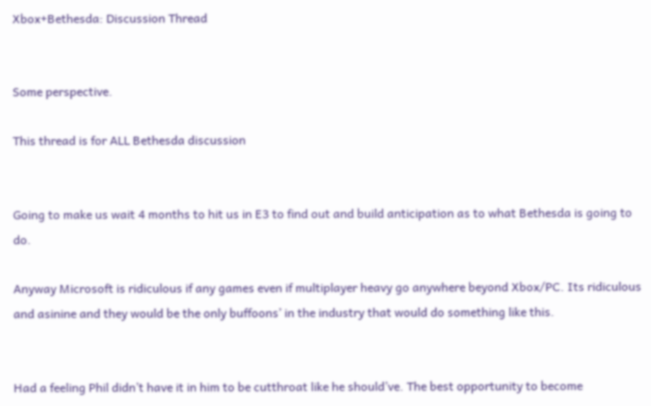Xbox+Bethesda: Discussion Thread


Some perspective.

This thread is for ALL Bethesda discussion


Going to make us wait 4 months to hit us in E3 to find out and build anticipation as to what Bethesda is going to do.

Anyway Microsoft is ridiculous if any games even if multiplayer heavy go anywhere beyond Xbox/PC. Its ridiculous and asinine and they would be the only buffoons’ in the industry that would do something like this.


Had a feeling Phil didn’t have it in him to be cutthroat like he should’ve. The best opportunity to become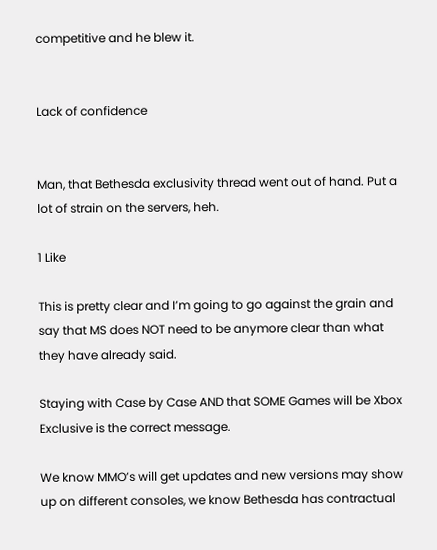competitive and he blew it.


Lack of confidence


Man, that Bethesda exclusivity thread went out of hand. Put a lot of strain on the servers, heh.

1 Like

This is pretty clear and I’m going to go against the grain and say that MS does NOT need to be anymore clear than what they have already said.

Staying with Case by Case AND that SOME Games will be Xbox Exclusive is the correct message.

We know MMO’s will get updates and new versions may show up on different consoles, we know Bethesda has contractual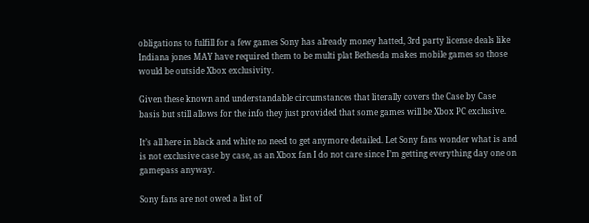obligations to fulfill for a few games Sony has already money hatted, 3rd party license deals like Indiana jones MAY have required them to be multi plat Bethesda makes mobile games so those would be outside Xbox exclusivity.

Given these known and understandable circumstances that literally covers the Case by Case basis but still allows for the info they just provided that some games will be Xbox PC exclusive.

It’s all here in black and white no need to get anymore detailed. Let Sony fans wonder what is and is not exclusive case by case, as an Xbox fan I do not care since I’m getting everything day one on gamepass anyway.

Sony fans are not owed a list of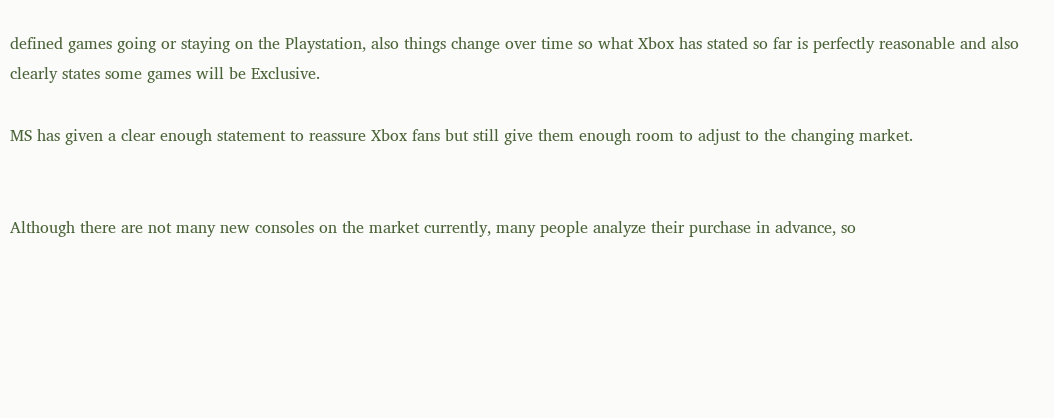defined games going or staying on the Playstation, also things change over time so what Xbox has stated so far is perfectly reasonable and also clearly states some games will be Exclusive.

MS has given a clear enough statement to reassure Xbox fans but still give them enough room to adjust to the changing market.


Although there are not many new consoles on the market currently, many people analyze their purchase in advance, so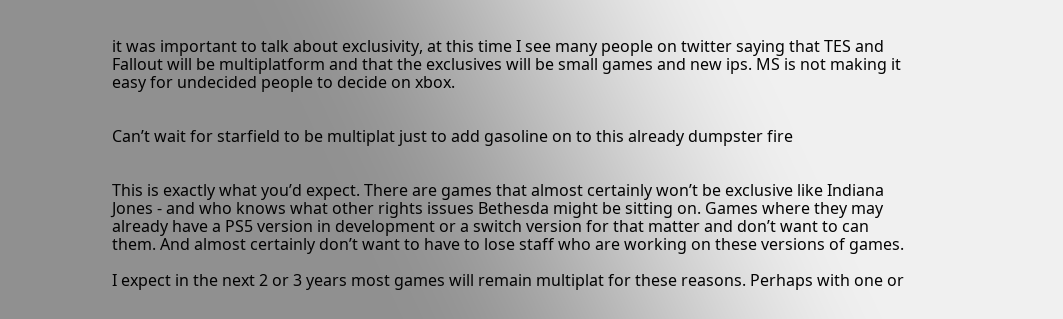it was important to talk about exclusivity, at this time I see many people on twitter saying that TES and Fallout will be multiplatform and that the exclusives will be small games and new ips. MS is not making it easy for undecided people to decide on xbox.


Can’t wait for starfield to be multiplat just to add gasoline on to this already dumpster fire


This is exactly what you’d expect. There are games that almost certainly won’t be exclusive like Indiana Jones - and who knows what other rights issues Bethesda might be sitting on. Games where they may already have a PS5 version in development or a switch version for that matter and don’t want to can them. And almost certainly don’t want to have to lose staff who are working on these versions of games.

I expect in the next 2 or 3 years most games will remain multiplat for these reasons. Perhaps with one or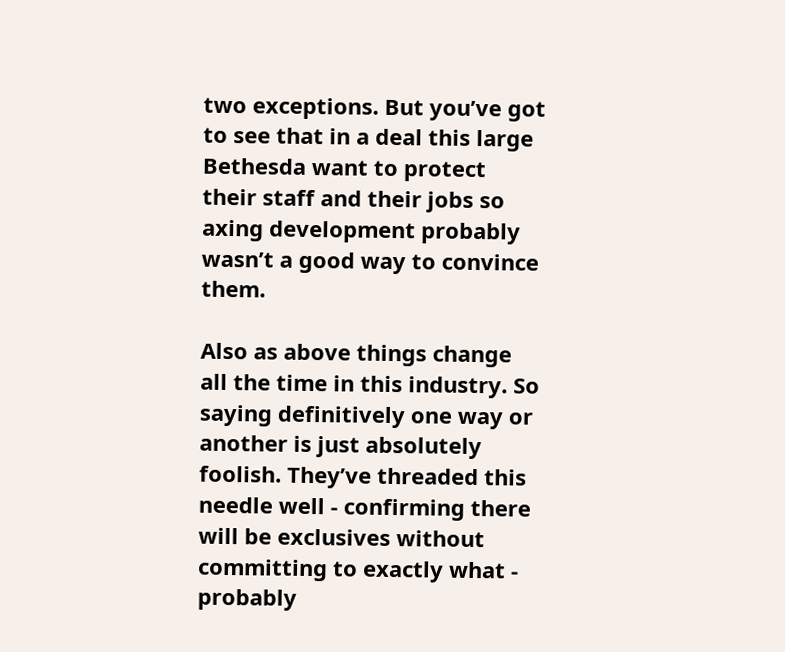two exceptions. But you’ve got to see that in a deal this large Bethesda want to protect their staff and their jobs so axing development probably wasn’t a good way to convince them.

Also as above things change all the time in this industry. So saying definitively one way or another is just absolutely foolish. They’ve threaded this needle well - confirming there will be exclusives without committing to exactly what - probably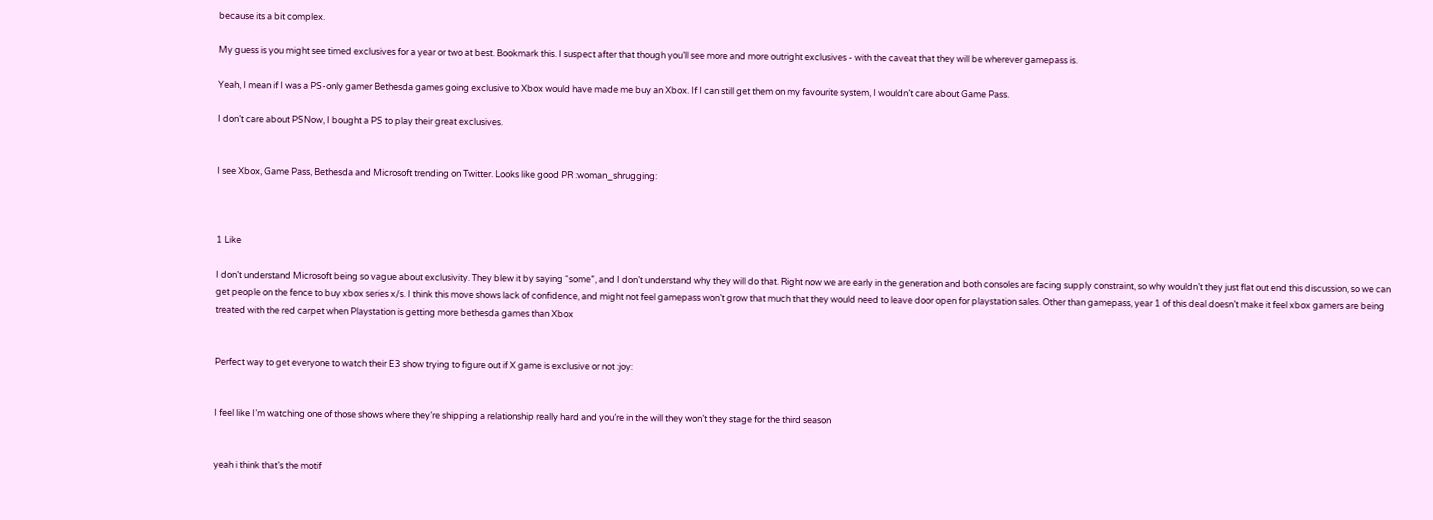because its a bit complex.

My guess is you might see timed exclusives for a year or two at best. Bookmark this. I suspect after that though you’ll see more and more outright exclusives - with the caveat that they will be wherever gamepass is.

Yeah, I mean if I was a PS-only gamer Bethesda games going exclusive to Xbox would have made me buy an Xbox. If I can still get them on my favourite system, I wouldn’t care about Game Pass.

I don’t care about PSNow, I bought a PS to play their great exclusives.


I see Xbox, Game Pass, Bethesda and Microsoft trending on Twitter. Looks like good PR :woman_shrugging:



1 Like

I don’t understand Microsoft being so vague about exclusivity. They blew it by saying “some”, and I don’t understand why they will do that. Right now we are early in the generation and both consoles are facing supply constraint, so why wouldn’t they just flat out end this discussion, so we can get people on the fence to buy xbox series x/s. I think this move shows lack of confidence, and might not feel gamepass won’t grow that much that they would need to leave door open for playstation sales. Other than gamepass, year 1 of this deal doesn’t make it feel xbox gamers are being treated with the red carpet when Playstation is getting more bethesda games than Xbox


Perfect way to get everyone to watch their E3 show trying to figure out if X game is exclusive or not :joy:


I feel like I’m watching one of those shows where they’re shipping a relationship really hard and you’re in the will they won’t they stage for the third season


yeah i think that’s the motif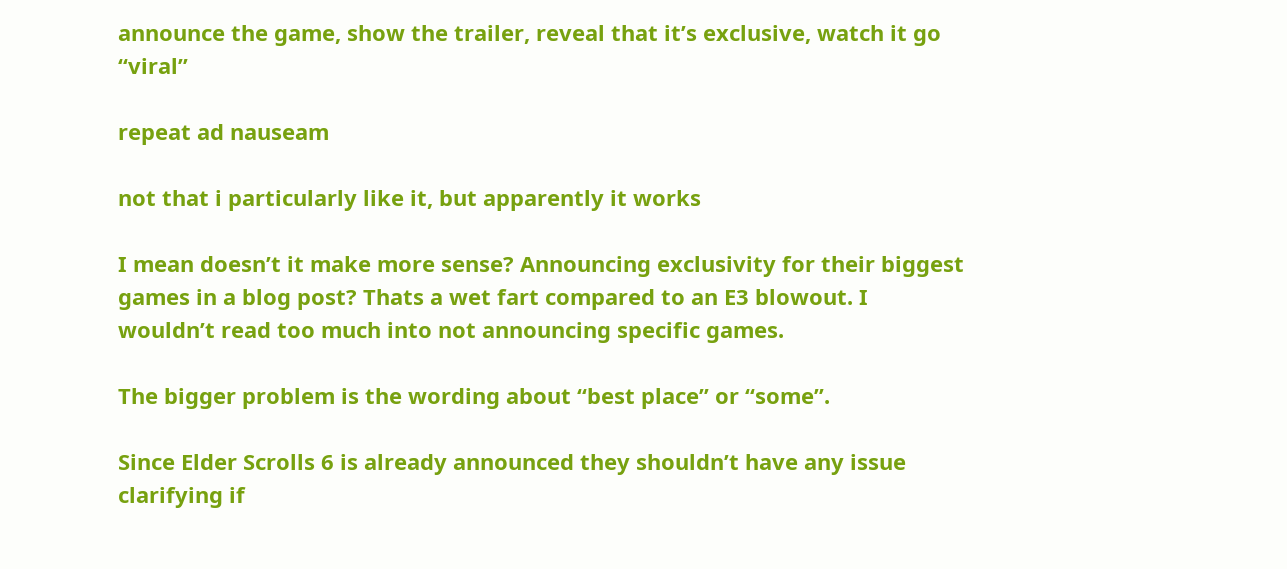announce the game, show the trailer, reveal that it’s exclusive, watch it go “viral”

repeat ad nauseam

not that i particularly like it, but apparently it works

I mean doesn’t it make more sense? Announcing exclusivity for their biggest games in a blog post? Thats a wet fart compared to an E3 blowout. I wouldn’t read too much into not announcing specific games.

The bigger problem is the wording about “best place” or “some”.

Since Elder Scrolls 6 is already announced they shouldn’t have any issue clarifying if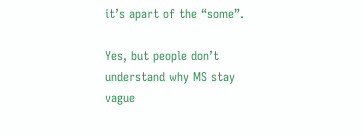it’s apart of the “some”.

Yes, but people don’t understand why MS stay vague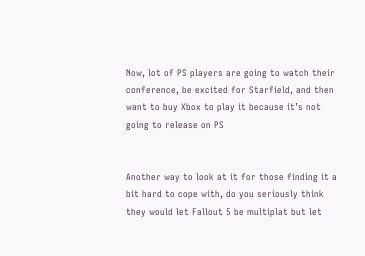Now, lot of PS players are going to watch their conference, be excited for Starfield, and then want to buy Xbox to play it because it’s not going to release on PS


Another way to look at it for those finding it a bit hard to cope with, do you seriously think they would let Fallout 5 be multiplat but let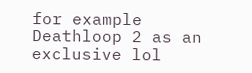for example Deathloop 2 as an exclusive lol